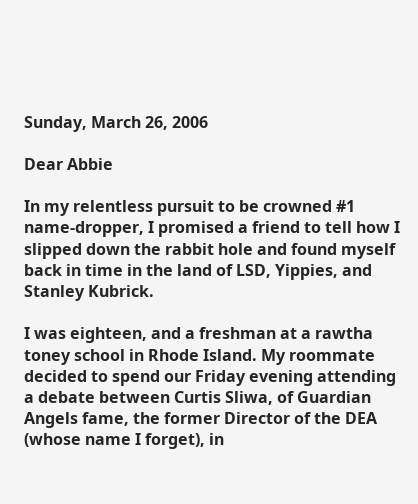Sunday, March 26, 2006

Dear Abbie

In my relentless pursuit to be crowned #1 name-dropper, I promised a friend to tell how I slipped down the rabbit hole and found myself back in time in the land of LSD, Yippies, and Stanley Kubrick.

I was eighteen, and a freshman at a rawtha toney school in Rhode Island. My roommate decided to spend our Friday evening attending a debate between Curtis Sliwa, of Guardian Angels fame, the former Director of the DEA (whose name I forget), in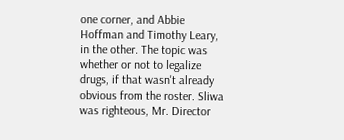one corner, and Abbie Hoffman and Timothy Leary, in the other. The topic was whether or not to legalize drugs, if that wasn't already obvious from the roster. Sliwa was righteous, Mr. Director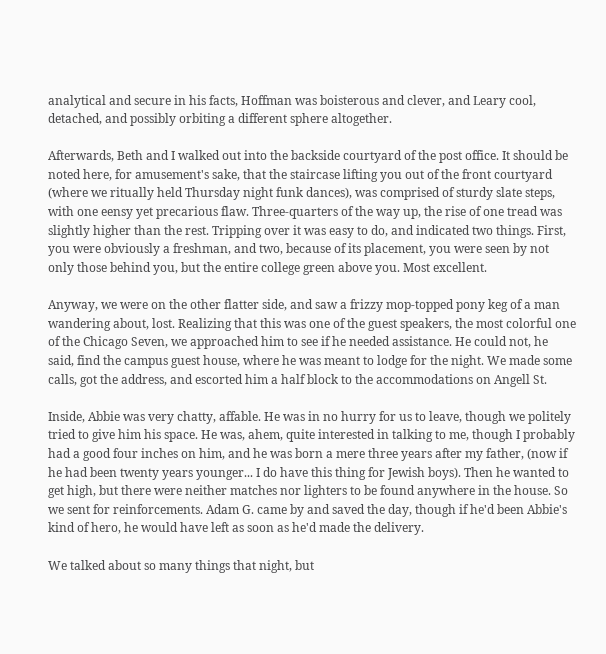analytical and secure in his facts, Hoffman was boisterous and clever, and Leary cool, detached, and possibly orbiting a different sphere altogether.

Afterwards, Beth and I walked out into the backside courtyard of the post office. It should be noted here, for amusement's sake, that the staircase lifting you out of the front courtyard (where we ritually held Thursday night funk dances), was comprised of sturdy slate steps, with one eensy yet precarious flaw. Three-quarters of the way up, the rise of one tread was slightly higher than the rest. Tripping over it was easy to do, and indicated two things. First, you were obviously a freshman, and two, because of its placement, you were seen by not only those behind you, but the entire college green above you. Most excellent.

Anyway, we were on the other flatter side, and saw a frizzy mop-topped pony keg of a man wandering about, lost. Realizing that this was one of the guest speakers, the most colorful one of the Chicago Seven, we approached him to see if he needed assistance. He could not, he said, find the campus guest house, where he was meant to lodge for the night. We made some calls, got the address, and escorted him a half block to the accommodations on Angell St.

Inside, Abbie was very chatty, affable. He was in no hurry for us to leave, though we politely tried to give him his space. He was, ahem, quite interested in talking to me, though I probably had a good four inches on him, and he was born a mere three years after my father, (now if he had been twenty years younger... I do have this thing for Jewish boys). Then he wanted to get high, but there were neither matches nor lighters to be found anywhere in the house. So we sent for reinforcements. Adam G. came by and saved the day, though if he'd been Abbie's kind of hero, he would have left as soon as he'd made the delivery.

We talked about so many things that night, but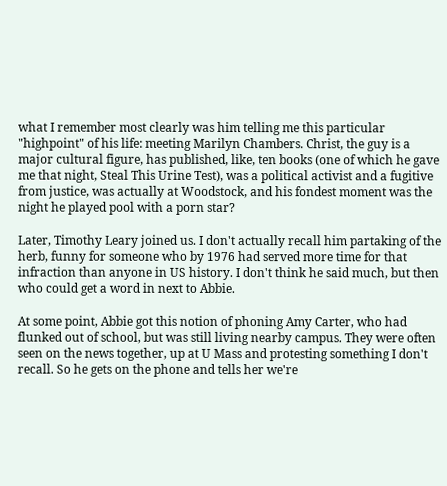what I remember most clearly was him telling me this particular "highpoint" of his life: meeting Marilyn Chambers. Christ, the guy is a major cultural figure, has published, like, ten books (one of which he gave me that night, Steal This Urine Test), was a political activist and a fugitive from justice, was actually at Woodstock, and his fondest moment was the night he played pool with a porn star?

Later, Timothy Leary joined us. I don't actually recall him partaking of the herb, funny for someone who by 1976 had served more time for that infraction than anyone in US history. I don't think he said much, but then who could get a word in next to Abbie.

At some point, Abbie got this notion of phoning Amy Carter, who had flunked out of school, but was still living nearby campus. They were often seen on the news together, up at U Mass and protesting something I don't recall. So he gets on the phone and tells her we're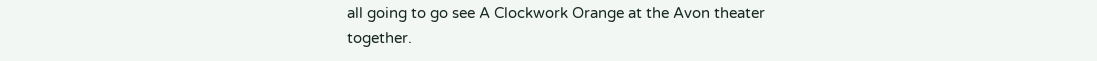all going to go see A Clockwork Orange at the Avon theater together.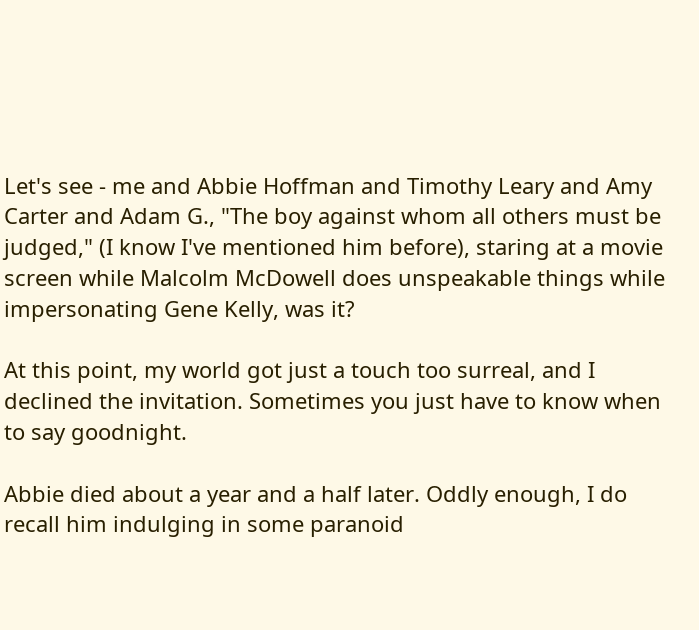Let's see - me and Abbie Hoffman and Timothy Leary and Amy Carter and Adam G., "The boy against whom all others must be judged," (I know I've mentioned him before), staring at a movie screen while Malcolm McDowell does unspeakable things while impersonating Gene Kelly, was it?

At this point, my world got just a touch too surreal, and I declined the invitation. Sometimes you just have to know when to say goodnight.

Abbie died about a year and a half later. Oddly enough, I do recall him indulging in some paranoid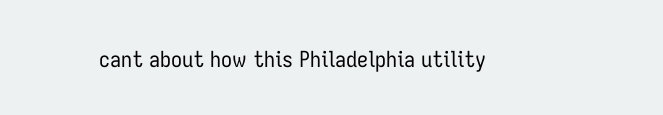cant about how this Philadelphia utility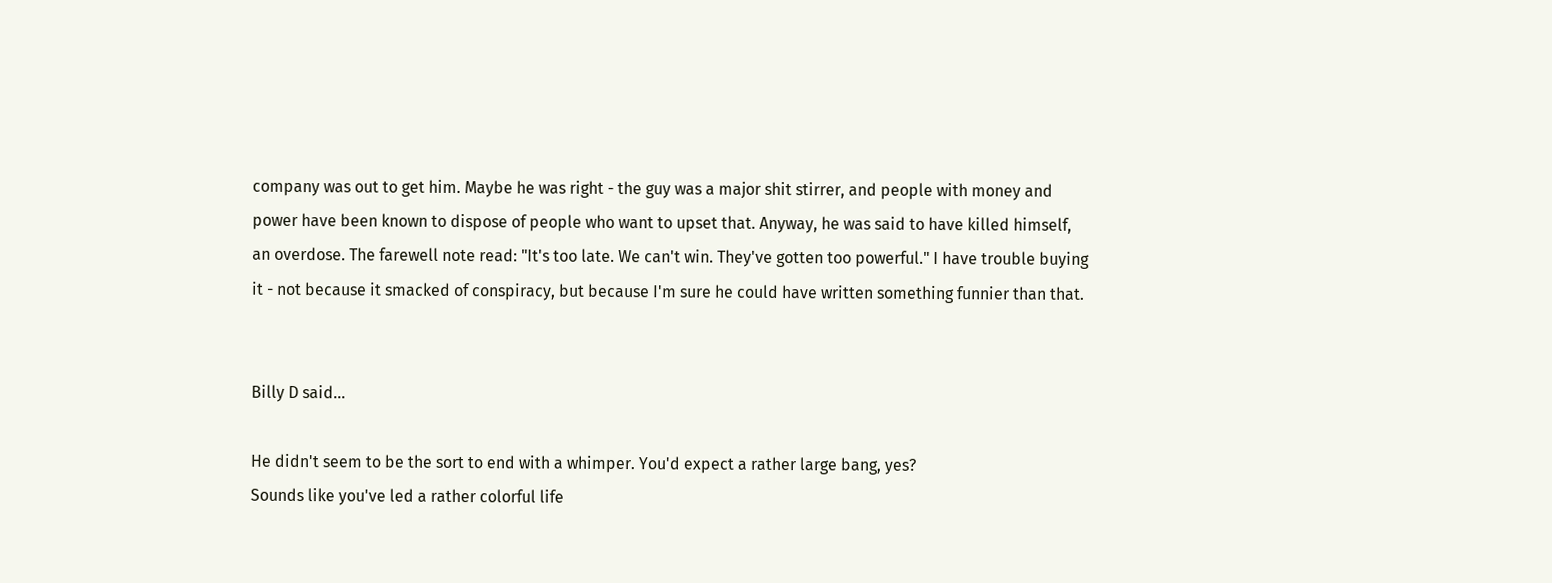company was out to get him. Maybe he was right - the guy was a major shit stirrer, and people with money and power have been known to dispose of people who want to upset that. Anyway, he was said to have killed himself, an overdose. The farewell note read: "It's too late. We can't win. They've gotten too powerful." I have trouble buying it - not because it smacked of conspiracy, but because I'm sure he could have written something funnier than that.


Billy D said...

He didn't seem to be the sort to end with a whimper. You'd expect a rather large bang, yes?
Sounds like you've led a rather colorful life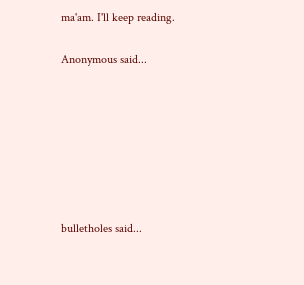ma'am. I'll keep reading.

Anonymous said...







bulletholes said...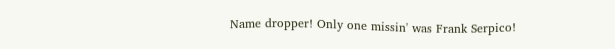Name dropper! Only one missin' was Frank Serpico!